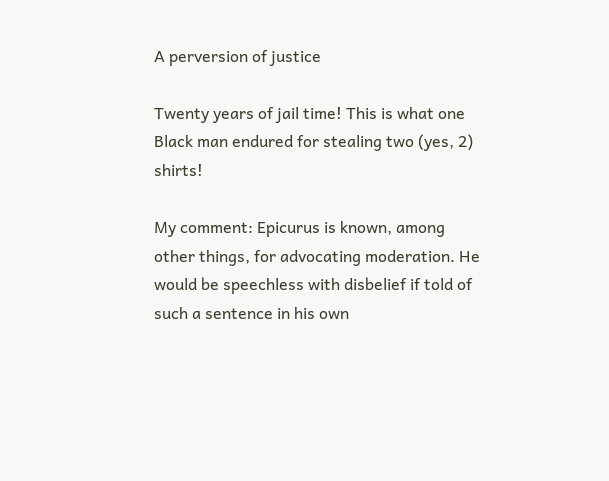A perversion of justice

Twenty years of jail time! This is what one Black man endured for stealing two (yes, 2) shirts!

My comment: Epicurus is known, among other things, for advocating moderation. He would be speechless with disbelief if told of such a sentence in his own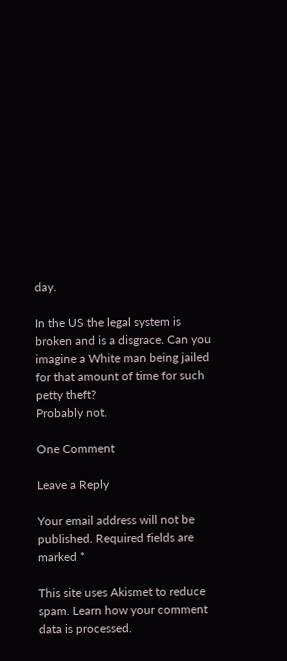day.

In the US the legal system is broken and is a disgrace. Can you imagine a White man being jailed for that amount of time for such petty theft?
Probably not.

One Comment

Leave a Reply

Your email address will not be published. Required fields are marked *

This site uses Akismet to reduce spam. Learn how your comment data is processed.